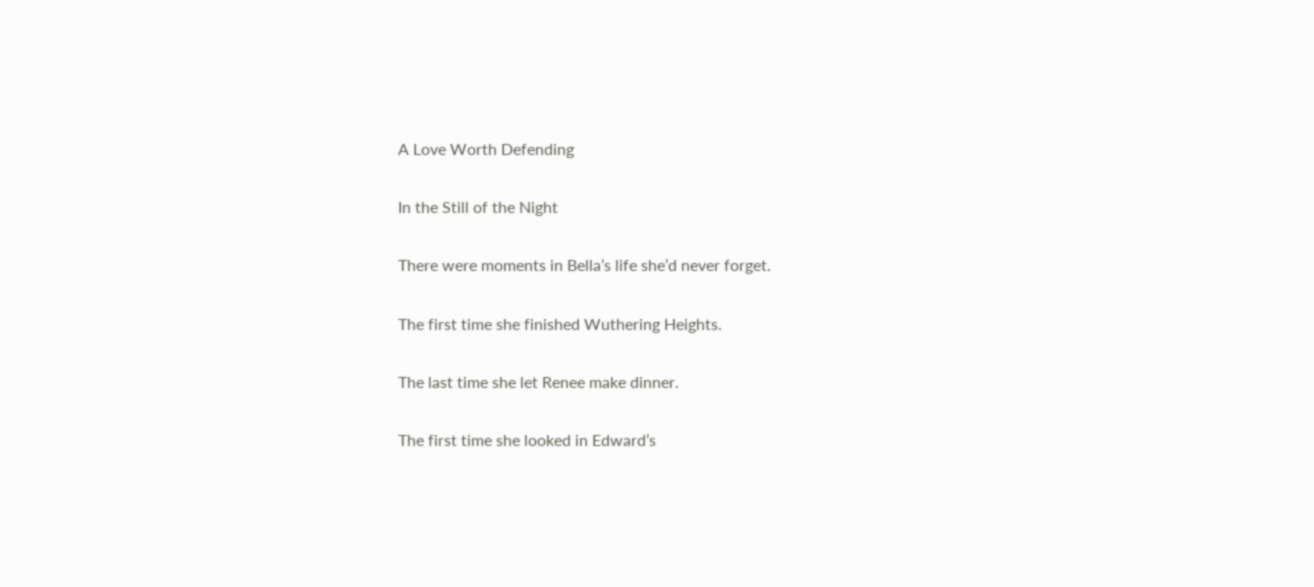A Love Worth Defending

In the Still of the Night

There were moments in Bella’s life she’d never forget.

The first time she finished Wuthering Heights.

The last time she let Renee make dinner.

The first time she looked in Edward’s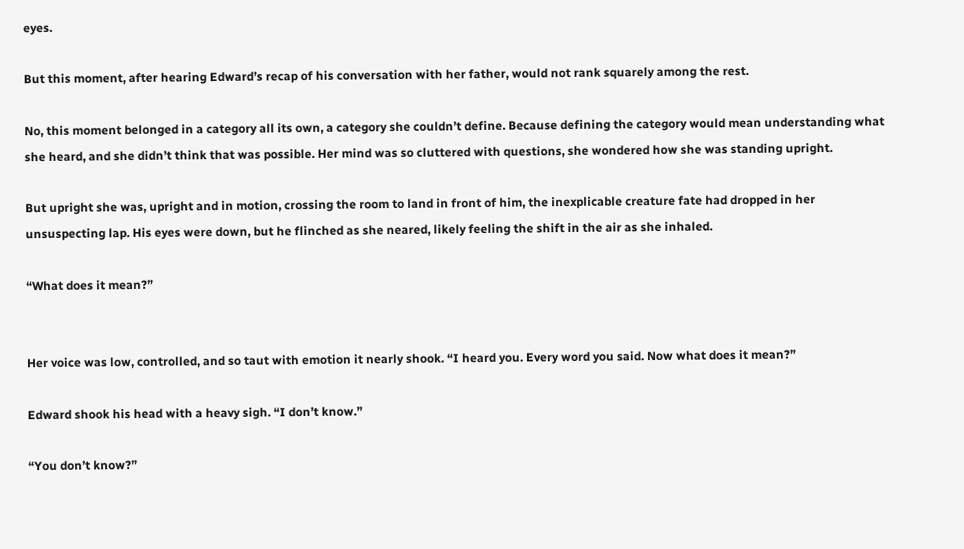eyes.

But this moment, after hearing Edward’s recap of his conversation with her father, would not rank squarely among the rest.

No, this moment belonged in a category all its own, a category she couldn’t define. Because defining the category would mean understanding what she heard, and she didn’t think that was possible. Her mind was so cluttered with questions, she wondered how she was standing upright.

But upright she was, upright and in motion, crossing the room to land in front of him, the inexplicable creature fate had dropped in her unsuspecting lap. His eyes were down, but he flinched as she neared, likely feeling the shift in the air as she inhaled.

“What does it mean?”


Her voice was low, controlled, and so taut with emotion it nearly shook. “I heard you. Every word you said. Now what does it mean?”

Edward shook his head with a heavy sigh. “I don’t know.”

“You don’t know?”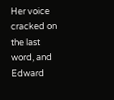Her voice cracked on the last word, and Edward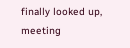finally looked up, meeting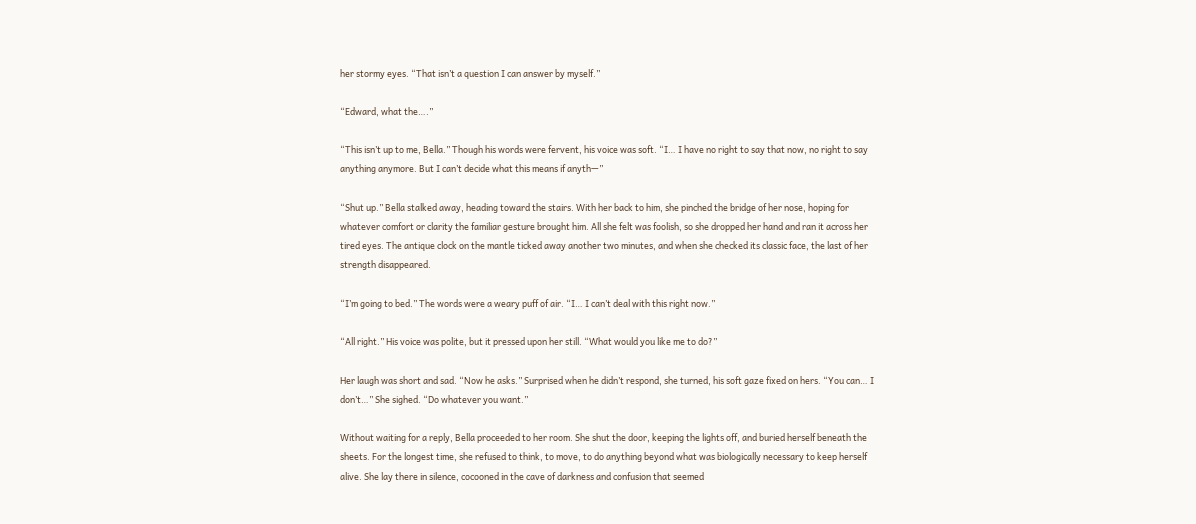her stormy eyes. “That isn’t a question I can answer by myself.”

“Edward, what the….”

“This isn’t up to me, Bella.” Though his words were fervent, his voice was soft. “I… I have no right to say that now, no right to say anything anymore. But I can’t decide what this means if anyth—”

“Shut up.” Bella stalked away, heading toward the stairs. With her back to him, she pinched the bridge of her nose, hoping for whatever comfort or clarity the familiar gesture brought him. All she felt was foolish, so she dropped her hand and ran it across her tired eyes. The antique clock on the mantle ticked away another two minutes, and when she checked its classic face, the last of her strength disappeared.

“I’m going to bed.” The words were a weary puff of air. “I… I can’t deal with this right now.”

“All right.” His voice was polite, but it pressed upon her still. “What would you like me to do?”

Her laugh was short and sad. “Now he asks.” Surprised when he didn’t respond, she turned, his soft gaze fixed on hers. “You can… I don’t…” She sighed. “Do whatever you want.”

Without waiting for a reply, Bella proceeded to her room. She shut the door, keeping the lights off, and buried herself beneath the sheets. For the longest time, she refused to think, to move, to do anything beyond what was biologically necessary to keep herself alive. She lay there in silence, cocooned in the cave of darkness and confusion that seemed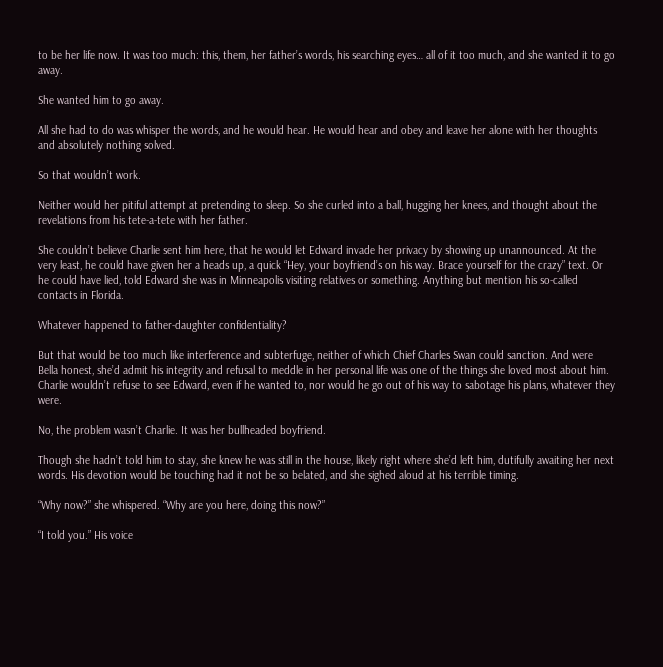to be her life now. It was too much: this, them, her father’s words, his searching eyes… all of it too much, and she wanted it to go away.

She wanted him to go away.

All she had to do was whisper the words, and he would hear. He would hear and obey and leave her alone with her thoughts and absolutely nothing solved.

So that wouldn’t work.

Neither would her pitiful attempt at pretending to sleep. So she curled into a ball, hugging her knees, and thought about the revelations from his tete-a-tete with her father.

She couldn’t believe Charlie sent him here, that he would let Edward invade her privacy by showing up unannounced. At the very least, he could have given her a heads up, a quick “Hey, your boyfriend’s on his way. Brace yourself for the crazy” text. Or he could have lied, told Edward she was in Minneapolis visiting relatives or something. Anything but mention his so-called contacts in Florida.

Whatever happened to father-daughter confidentiality?

But that would be too much like interference and subterfuge, neither of which Chief Charles Swan could sanction. And were Bella honest, she’d admit his integrity and refusal to meddle in her personal life was one of the things she loved most about him. Charlie wouldn’t refuse to see Edward, even if he wanted to, nor would he go out of his way to sabotage his plans, whatever they were.

No, the problem wasn’t Charlie. It was her bullheaded boyfriend.

Though she hadn’t told him to stay, she knew he was still in the house, likely right where she’d left him, dutifully awaiting her next words. His devotion would be touching had it not be so belated, and she sighed aloud at his terrible timing.

“Why now?” she whispered. “Why are you here, doing this now?”

“I told you.” His voice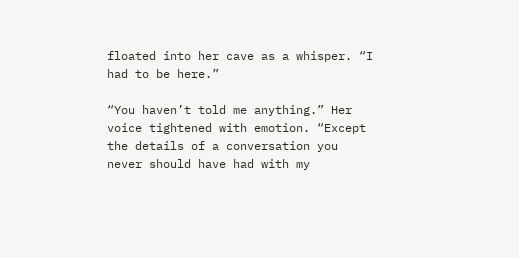floated into her cave as a whisper. “I had to be here.”

“You haven’t told me anything.” Her voice tightened with emotion. “Except the details of a conversation you never should have had with my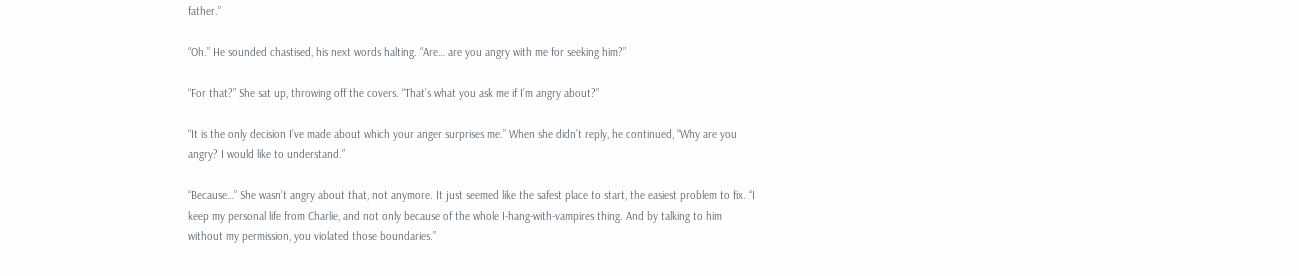father.”

“Oh.” He sounded chastised, his next words halting. “Are… are you angry with me for seeking him?”

“For that?” She sat up, throwing off the covers. “That’s what you ask me if I’m angry about?”

“It is the only decision I’ve made about which your anger surprises me.” When she didn’t reply, he continued, “Why are you angry? I would like to understand.”

“Because…” She wasn’t angry about that, not anymore. It just seemed like the safest place to start, the easiest problem to fix. “I keep my personal life from Charlie, and not only because of the whole I-hang-with-vampires thing. And by talking to him without my permission, you violated those boundaries.”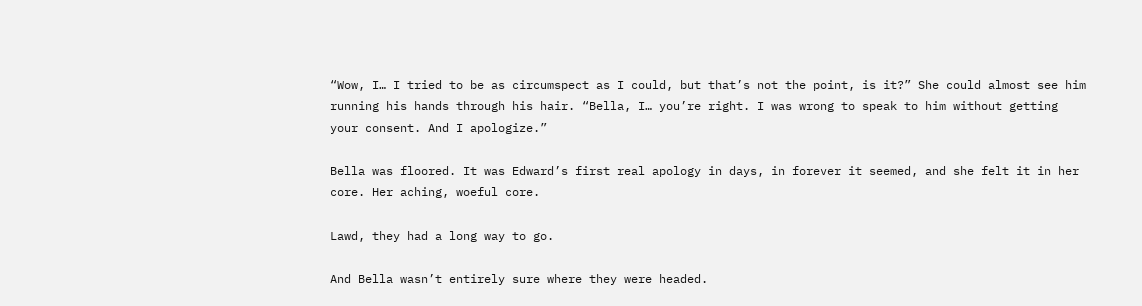“Wow, I… I tried to be as circumspect as I could, but that’s not the point, is it?” She could almost see him running his hands through his hair. “Bella, I… you’re right. I was wrong to speak to him without getting your consent. And I apologize.”

Bella was floored. It was Edward’s first real apology in days, in forever it seemed, and she felt it in her core. Her aching, woeful core.

Lawd, they had a long way to go.

And Bella wasn’t entirely sure where they were headed.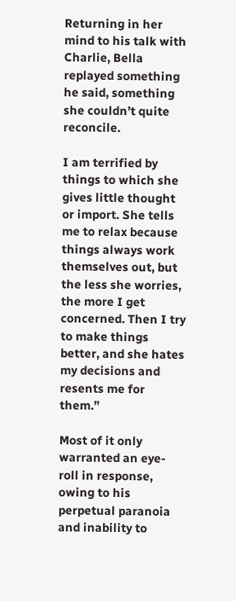Returning in her mind to his talk with Charlie, Bella replayed something he said, something she couldn’t quite reconcile.

I am terrified by things to which she gives little thought or import. She tells me to relax because things always work themselves out, but the less she worries, the more I get concerned. Then I try to make things better, and she hates my decisions and resents me for them.”

Most of it only warranted an eye-roll in response, owing to his perpetual paranoia and inability to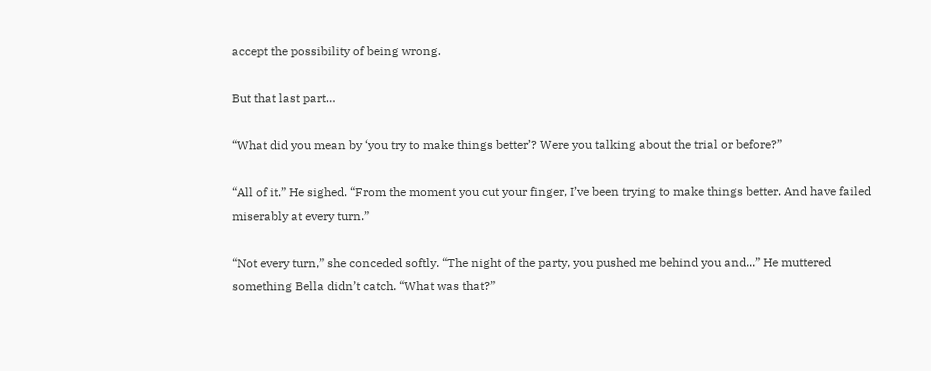accept the possibility of being wrong.

But that last part…

“What did you mean by ‘you try to make things better’? Were you talking about the trial or before?”

“All of it.” He sighed. “From the moment you cut your finger, I’ve been trying to make things better. And have failed miserably at every turn.”

“Not every turn,” she conceded softly. “The night of the party, you pushed me behind you and...” He muttered something Bella didn’t catch. “What was that?”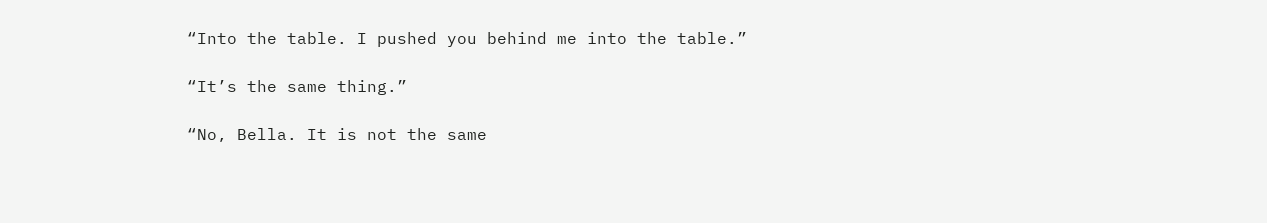“Into the table. I pushed you behind me into the table.”

“It’s the same thing.”

“No, Bella. It is not the same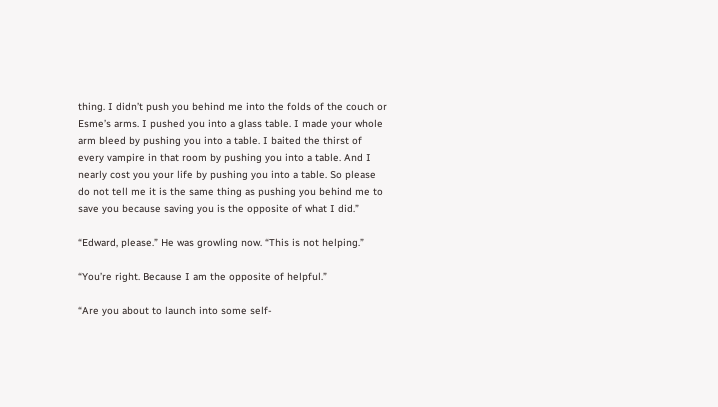thing. I didn’t push you behind me into the folds of the couch or Esme’s arms. I pushed you into a glass table. I made your whole arm bleed by pushing you into a table. I baited the thirst of every vampire in that room by pushing you into a table. And I nearly cost you your life by pushing you into a table. So please do not tell me it is the same thing as pushing you behind me to save you because saving you is the opposite of what I did.”

“Edward, please.” He was growling now. “This is not helping.”

“You’re right. Because I am the opposite of helpful.”

“Are you about to launch into some self-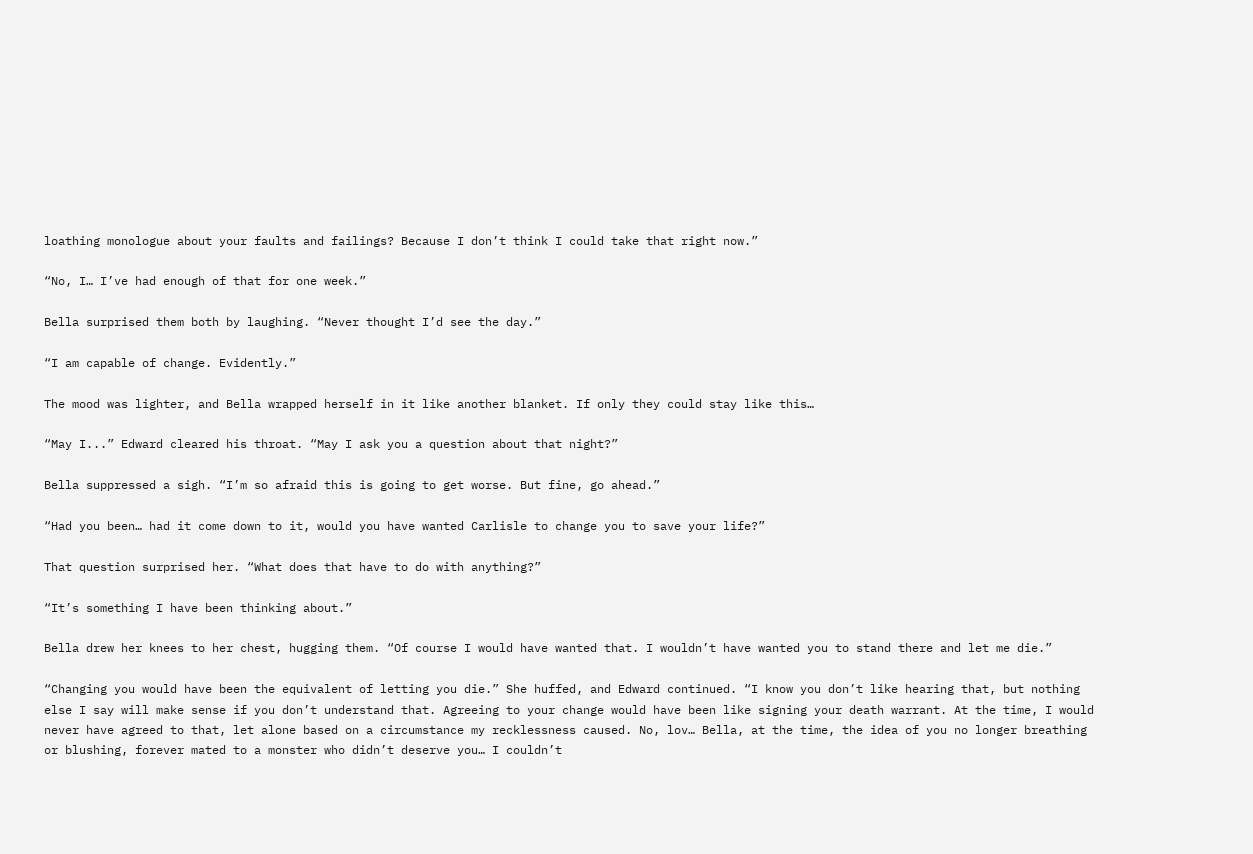loathing monologue about your faults and failings? Because I don’t think I could take that right now.”

“No, I… I’ve had enough of that for one week.”

Bella surprised them both by laughing. “Never thought I’d see the day.”

“I am capable of change. Evidently.”

The mood was lighter, and Bella wrapped herself in it like another blanket. If only they could stay like this…

“May I...” Edward cleared his throat. “May I ask you a question about that night?”

Bella suppressed a sigh. “I’m so afraid this is going to get worse. But fine, go ahead.”

“Had you been… had it come down to it, would you have wanted Carlisle to change you to save your life?”

That question surprised her. “What does that have to do with anything?”

“It’s something I have been thinking about.”

Bella drew her knees to her chest, hugging them. “Of course I would have wanted that. I wouldn’t have wanted you to stand there and let me die.”

“Changing you would have been the equivalent of letting you die.” She huffed, and Edward continued. “I know you don’t like hearing that, but nothing else I say will make sense if you don’t understand that. Agreeing to your change would have been like signing your death warrant. At the time, I would never have agreed to that, let alone based on a circumstance my recklessness caused. No, lov… Bella, at the time, the idea of you no longer breathing or blushing, forever mated to a monster who didn’t deserve you… I couldn’t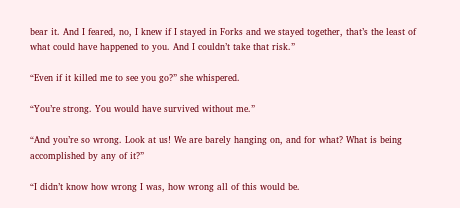bear it. And I feared, no, I knew if I stayed in Forks and we stayed together, that’s the least of what could have happened to you. And I couldn’t take that risk.”

“Even if it killed me to see you go?” she whispered.

“You’re strong. You would have survived without me.”

“And you’re so wrong. Look at us! We are barely hanging on, and for what? What is being accomplished by any of it?”

“I didn’t know how wrong I was, how wrong all of this would be.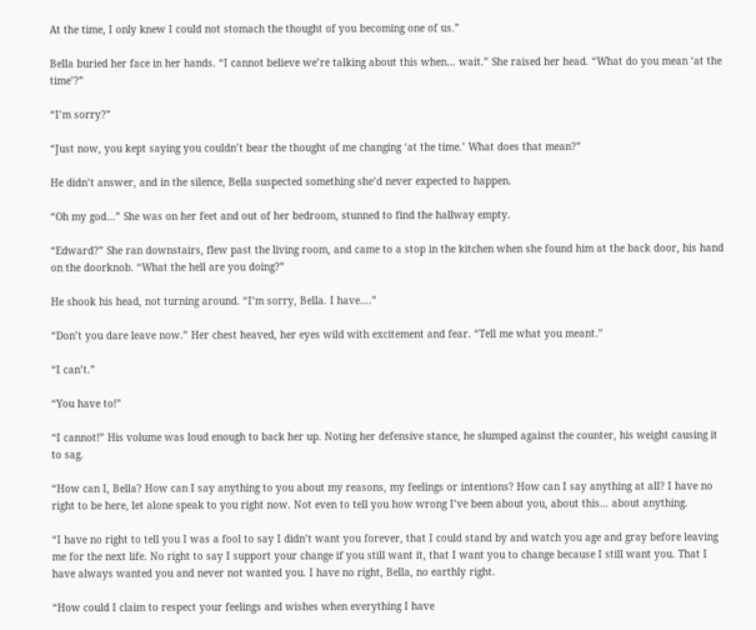At the time, I only knew I could not stomach the thought of you becoming one of us.”

Bella buried her face in her hands. “I cannot believe we’re talking about this when… wait.” She raised her head. “What do you mean ‘at the time’?”

“I’m sorry?”

“Just now, you kept saying you couldn’t bear the thought of me changing ‘at the time.’ What does that mean?”

He didn’t answer, and in the silence, Bella suspected something she’d never expected to happen.

“Oh my god…” She was on her feet and out of her bedroom, stunned to find the hallway empty.

“Edward?” She ran downstairs, flew past the living room, and came to a stop in the kitchen when she found him at the back door, his hand on the doorknob. “What the hell are you doing?”

He shook his head, not turning around. “I’m sorry, Bella. I have….”

“Don’t you dare leave now.” Her chest heaved, her eyes wild with excitement and fear. “Tell me what you meant.”

“I can’t.”

“You have to!”

“I cannot!” His volume was loud enough to back her up. Noting her defensive stance, he slumped against the counter, his weight causing it to sag.

“How can I, Bella? How can I say anything to you about my reasons, my feelings or intentions? How can I say anything at all? I have no right to be here, let alone speak to you right now. Not even to tell you how wrong I’ve been about you, about this… about anything.

“I have no right to tell you I was a fool to say I didn’t want you forever, that I could stand by and watch you age and gray before leaving me for the next life. No right to say I support your change if you still want it, that I want you to change because I still want you. That I have always wanted you and never not wanted you. I have no right, Bella, no earthly right.

“How could I claim to respect your feelings and wishes when everything I have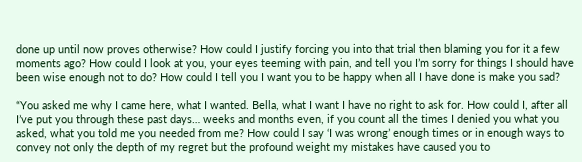done up until now proves otherwise? How could I justify forcing you into that trial then blaming you for it a few moments ago? How could I look at you, your eyes teeming with pain, and tell you I’m sorry for things I should have been wise enough not to do? How could I tell you I want you to be happy when all I have done is make you sad?

“You asked me why I came here, what I wanted. Bella, what I want I have no right to ask for. How could I, after all I’ve put you through these past days… weeks and months even, if you count all the times I denied you what you asked, what you told me you needed from me? How could I say ‘I was wrong’ enough times or in enough ways to convey not only the depth of my regret but the profound weight my mistakes have caused you to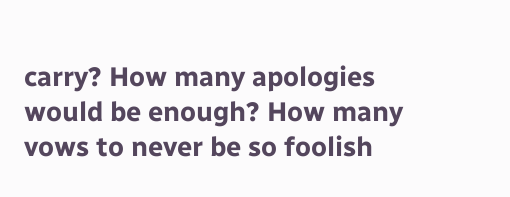carry? How many apologies would be enough? How many vows to never be so foolish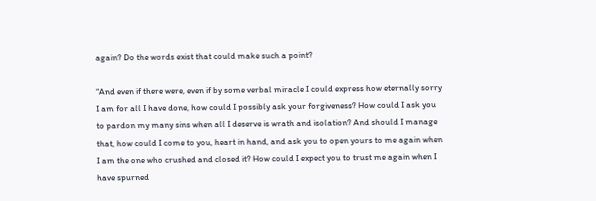again? Do the words exist that could make such a point?

“And even if there were, even if by some verbal miracle I could express how eternally sorry I am for all I have done, how could I possibly ask your forgiveness? How could I ask you to pardon my many sins when all I deserve is wrath and isolation? And should I manage that, how could I come to you, heart in hand, and ask you to open yours to me again when I am the one who crushed and closed it? How could I expect you to trust me again when I have spurned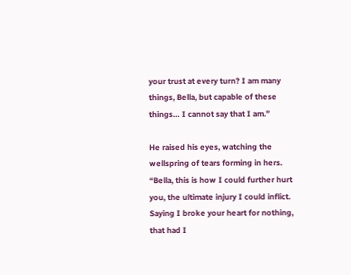your trust at every turn? I am many things, Bella, but capable of these things… I cannot say that I am.”

He raised his eyes, watching the wellspring of tears forming in hers. “Bella, this is how I could further hurt you, the ultimate injury I could inflict. Saying I broke your heart for nothing, that had I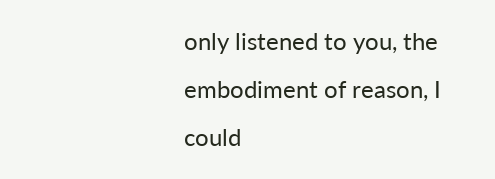only listened to you, the embodiment of reason, I could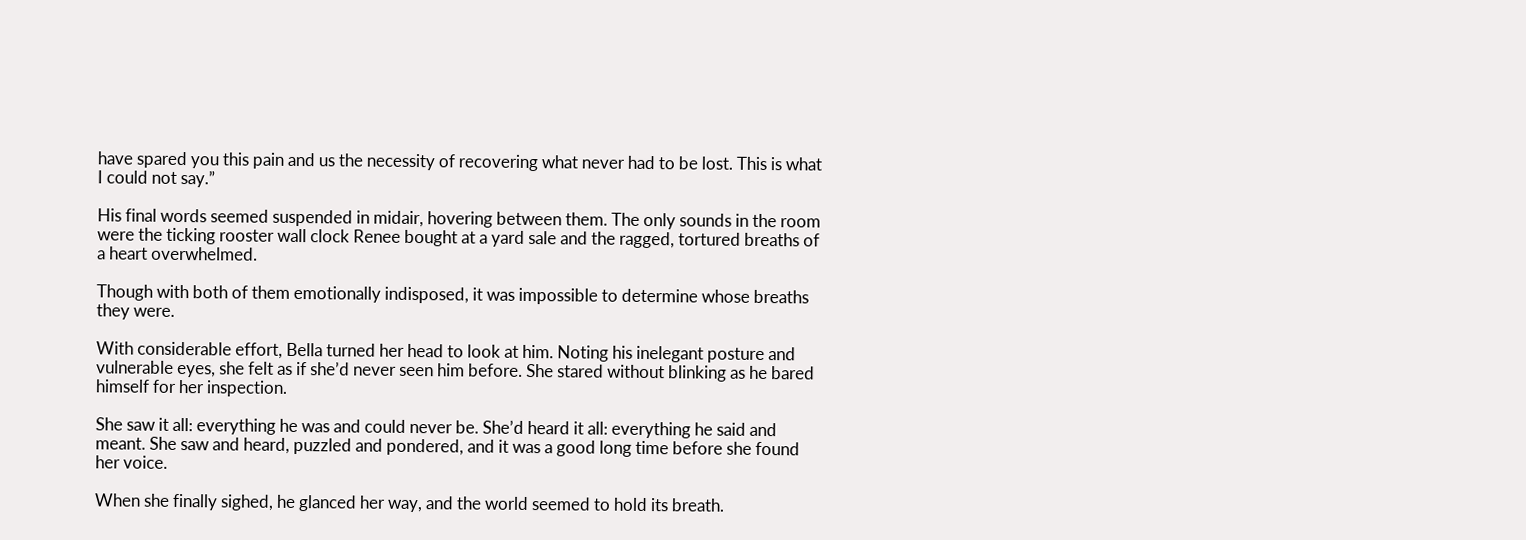have spared you this pain and us the necessity of recovering what never had to be lost. This is what I could not say.”

His final words seemed suspended in midair, hovering between them. The only sounds in the room were the ticking rooster wall clock Renee bought at a yard sale and the ragged, tortured breaths of a heart overwhelmed.

Though with both of them emotionally indisposed, it was impossible to determine whose breaths they were.

With considerable effort, Bella turned her head to look at him. Noting his inelegant posture and vulnerable eyes, she felt as if she’d never seen him before. She stared without blinking as he bared himself for her inspection.

She saw it all: everything he was and could never be. She’d heard it all: everything he said and meant. She saw and heard, puzzled and pondered, and it was a good long time before she found her voice.

When she finally sighed, he glanced her way, and the world seemed to hold its breath.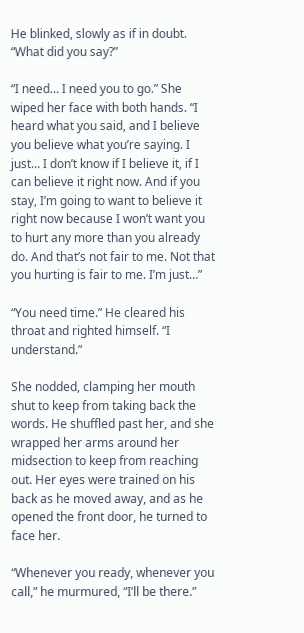He blinked, slowly as if in doubt. “What did you say?”

“I need… I need you to go.” She wiped her face with both hands. “I heard what you said, and I believe you believe what you’re saying. I just… I don’t know if I believe it, if I can believe it right now. And if you stay, I’m going to want to believe it right now because I won’t want you to hurt any more than you already do. And that’s not fair to me. Not that you hurting is fair to me. I’m just…”

“You need time.” He cleared his throat and righted himself. “I understand.”

She nodded, clamping her mouth shut to keep from taking back the words. He shuffled past her, and she wrapped her arms around her midsection to keep from reaching out. Her eyes were trained on his back as he moved away, and as he opened the front door, he turned to face her.

“Whenever you ready, whenever you call,” he murmured, “I’ll be there.”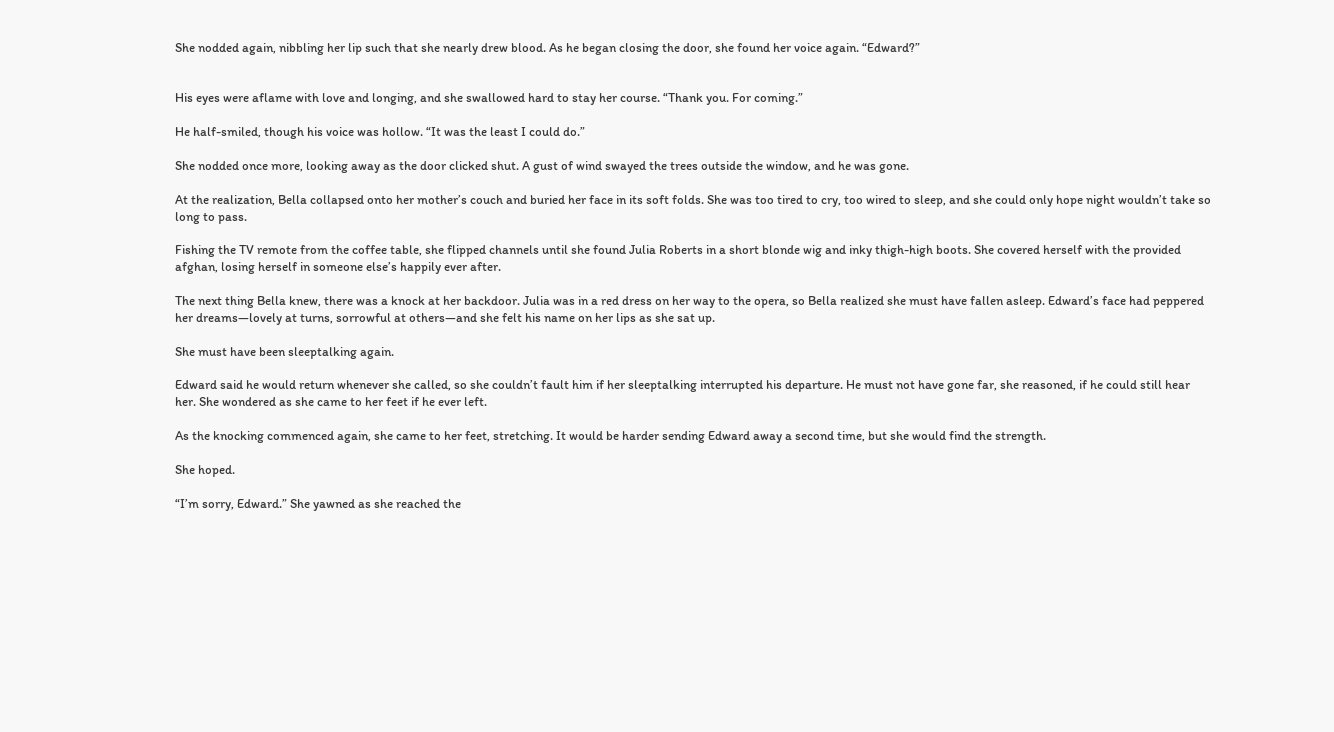She nodded again, nibbling her lip such that she nearly drew blood. As he began closing the door, she found her voice again. “Edward?”


His eyes were aflame with love and longing, and she swallowed hard to stay her course. “Thank you. For coming.”

He half-smiled, though his voice was hollow. “It was the least I could do.”

She nodded once more, looking away as the door clicked shut. A gust of wind swayed the trees outside the window, and he was gone.

At the realization, Bella collapsed onto her mother’s couch and buried her face in its soft folds. She was too tired to cry, too wired to sleep, and she could only hope night wouldn’t take so long to pass.

Fishing the TV remote from the coffee table, she flipped channels until she found Julia Roberts in a short blonde wig and inky thigh-high boots. She covered herself with the provided afghan, losing herself in someone else’s happily ever after.

The next thing Bella knew, there was a knock at her backdoor. Julia was in a red dress on her way to the opera, so Bella realized she must have fallen asleep. Edward’s face had peppered her dreams—lovely at turns, sorrowful at others—and she felt his name on her lips as she sat up.

She must have been sleeptalking again.

Edward said he would return whenever she called, so she couldn’t fault him if her sleeptalking interrupted his departure. He must not have gone far, she reasoned, if he could still hear her. She wondered as she came to her feet if he ever left.

As the knocking commenced again, she came to her feet, stretching. It would be harder sending Edward away a second time, but she would find the strength.

She hoped.

“I’m sorry, Edward.” She yawned as she reached the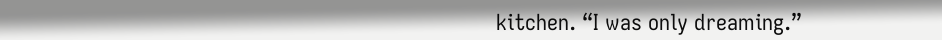kitchen. “I was only dreaming.”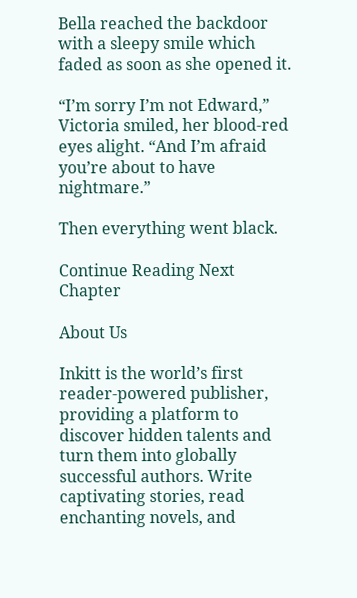Bella reached the backdoor with a sleepy smile which faded as soon as she opened it.

“I’m sorry I’m not Edward,” Victoria smiled, her blood-red eyes alight. “And I’m afraid you’re about to have nightmare.”

Then everything went black.

Continue Reading Next Chapter

About Us

Inkitt is the world’s first reader-powered publisher, providing a platform to discover hidden talents and turn them into globally successful authors. Write captivating stories, read enchanting novels, and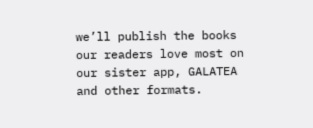we’ll publish the books our readers love most on our sister app, GALATEA and other formats.